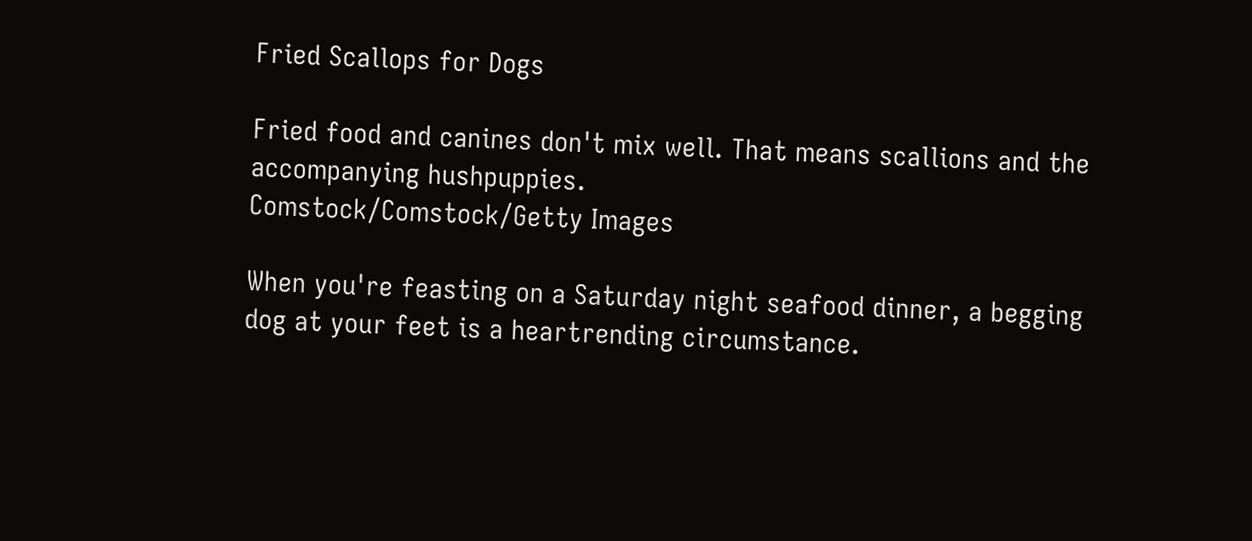Fried Scallops for Dogs

Fried food and canines don't mix well. That means scallions and the accompanying hushpuppies.
Comstock/Comstock/Getty Images

When you're feasting on a Saturday night seafood dinner, a begging dog at your feet is a heartrending circumstance.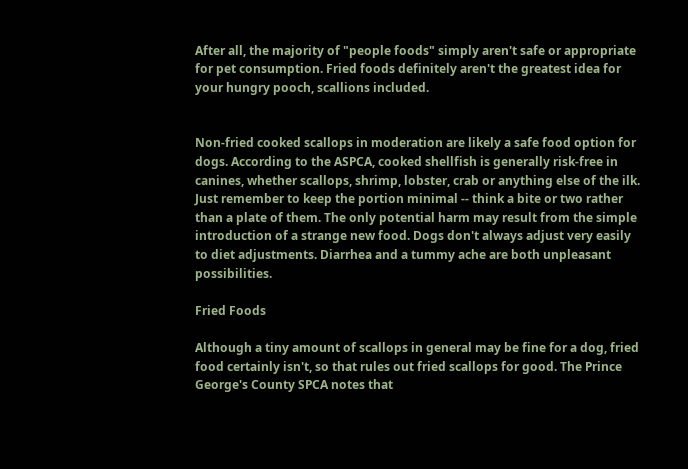After all, the majority of "people foods" simply aren't safe or appropriate for pet consumption. Fried foods definitely aren't the greatest idea for your hungry pooch, scallions included.


Non-fried cooked scallops in moderation are likely a safe food option for dogs. According to the ASPCA, cooked shellfish is generally risk-free in canines, whether scallops, shrimp, lobster, crab or anything else of the ilk. Just remember to keep the portion minimal -- think a bite or two rather than a plate of them. The only potential harm may result from the simple introduction of a strange new food. Dogs don't always adjust very easily to diet adjustments. Diarrhea and a tummy ache are both unpleasant possibilities.

Fried Foods

Although a tiny amount of scallops in general may be fine for a dog, fried food certainly isn't, so that rules out fried scallops for good. The Prince George's County SPCA notes that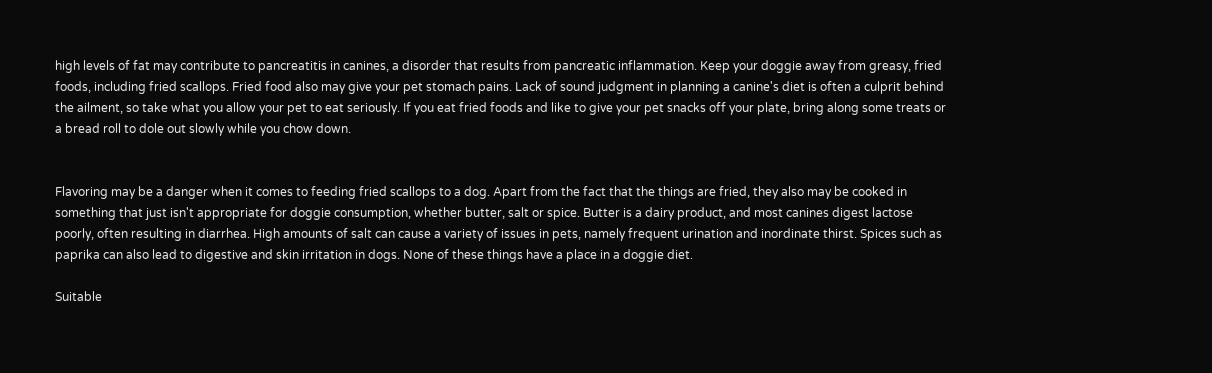high levels of fat may contribute to pancreatitis in canines, a disorder that results from pancreatic inflammation. Keep your doggie away from greasy, fried foods, including fried scallops. Fried food also may give your pet stomach pains. Lack of sound judgment in planning a canine's diet is often a culprit behind the ailment, so take what you allow your pet to eat seriously. If you eat fried foods and like to give your pet snacks off your plate, bring along some treats or a bread roll to dole out slowly while you chow down.


Flavoring may be a danger when it comes to feeding fried scallops to a dog. Apart from the fact that the things are fried, they also may be cooked in something that just isn't appropriate for doggie consumption, whether butter, salt or spice. Butter is a dairy product, and most canines digest lactose poorly, often resulting in diarrhea. High amounts of salt can cause a variety of issues in pets, namely frequent urination and inordinate thirst. Spices such as paprika can also lead to digestive and skin irritation in dogs. None of these things have a place in a doggie diet.

Suitable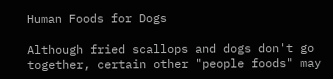Human Foods for Dogs

Although fried scallops and dogs don't go together, certain other "people foods" may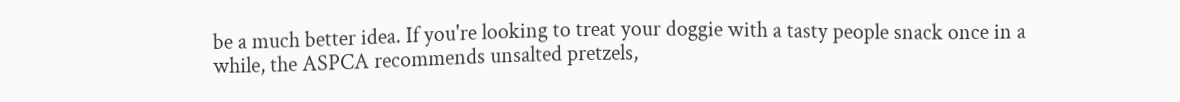be a much better idea. If you're looking to treat your doggie with a tasty people snack once in a while, the ASPCA recommends unsalted pretzels,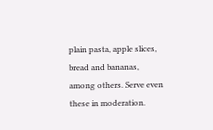plain pasta, apple slices, bread and bananas, among others. Serve even these in moderation.